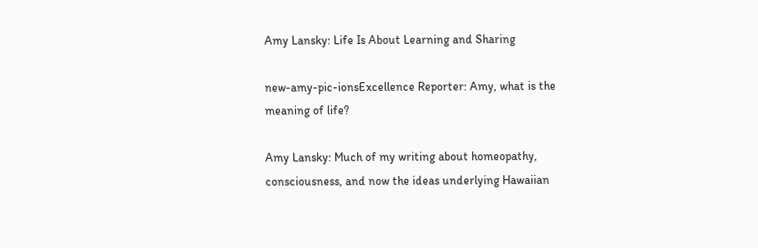Amy Lansky: Life Is About Learning and Sharing

new-amy-pic-ionsExcellence Reporter: Amy, what is the meaning of life?

Amy Lansky: Much of my writing about homeopathy, consciousness, and now the ideas underlying Hawaiian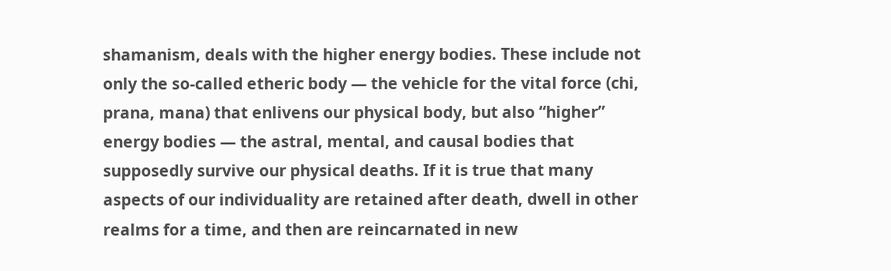shamanism, deals with the higher energy bodies. These include not only the so-called etheric body — the vehicle for the vital force (chi, prana, mana) that enlivens our physical body, but also “higher” energy bodies — the astral, mental, and causal bodies that supposedly survive our physical deaths. If it is true that many aspects of our individuality are retained after death, dwell in other realms for a time, and then are reincarnated in new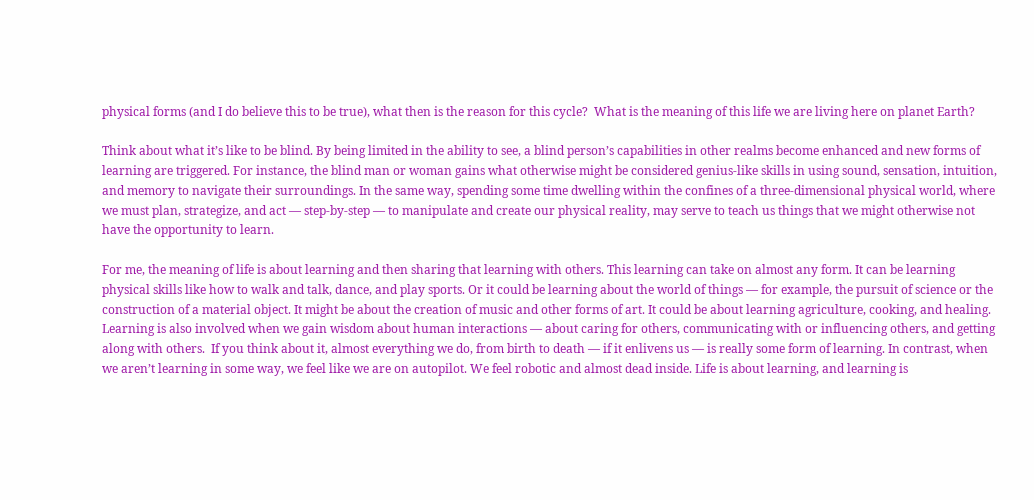physical forms (and I do believe this to be true), what then is the reason for this cycle?  What is the meaning of this life we are living here on planet Earth?

Think about what it’s like to be blind. By being limited in the ability to see, a blind person’s capabilities in other realms become enhanced and new forms of learning are triggered. For instance, the blind man or woman gains what otherwise might be considered genius-like skills in using sound, sensation, intuition, and memory to navigate their surroundings. In the same way, spending some time dwelling within the confines of a three-dimensional physical world, where we must plan, strategize, and act — step-by-step — to manipulate and create our physical reality, may serve to teach us things that we might otherwise not have the opportunity to learn.

For me, the meaning of life is about learning and then sharing that learning with others. This learning can take on almost any form. It can be learning physical skills like how to walk and talk, dance, and play sports. Or it could be learning about the world of things — for example, the pursuit of science or the construction of a material object. It might be about the creation of music and other forms of art. It could be about learning agriculture, cooking, and healing. Learning is also involved when we gain wisdom about human interactions — about caring for others, communicating with or influencing others, and getting along with others.  If you think about it, almost everything we do, from birth to death — if it enlivens us — is really some form of learning. In contrast, when we aren’t learning in some way, we feel like we are on autopilot. We feel robotic and almost dead inside. Life is about learning, and learning is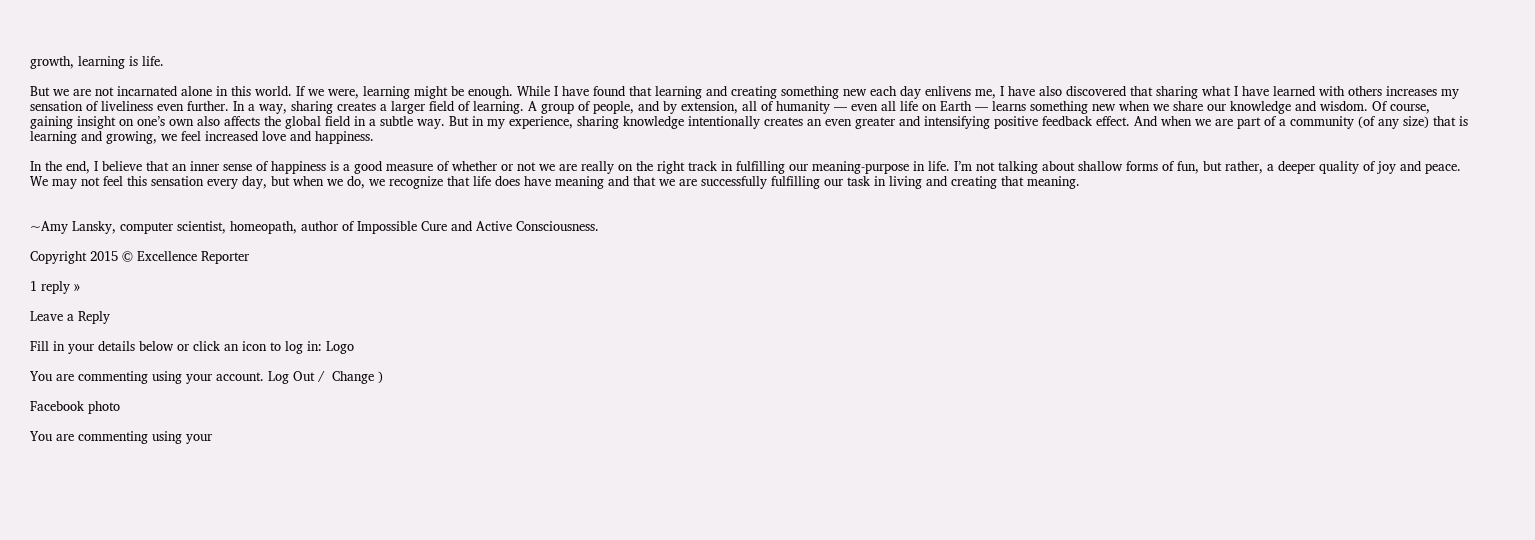growth, learning is life.

But we are not incarnated alone in this world. If we were, learning might be enough. While I have found that learning and creating something new each day enlivens me, I have also discovered that sharing what I have learned with others increases my sensation of liveliness even further. In a way, sharing creates a larger field of learning. A group of people, and by extension, all of humanity — even all life on Earth — learns something new when we share our knowledge and wisdom. Of course, gaining insight on one’s own also affects the global field in a subtle way. But in my experience, sharing knowledge intentionally creates an even greater and intensifying positive feedback effect. And when we are part of a community (of any size) that is learning and growing, we feel increased love and happiness.

In the end, I believe that an inner sense of happiness is a good measure of whether or not we are really on the right track in fulfilling our meaning-purpose in life. I’m not talking about shallow forms of fun, but rather, a deeper quality of joy and peace.  We may not feel this sensation every day, but when we do, we recognize that life does have meaning and that we are successfully fulfilling our task in living and creating that meaning.


~Amy Lansky, computer scientist, homeopath, author of Impossible Cure and Active Consciousness.

Copyright 2015 © Excellence Reporter

1 reply »

Leave a Reply

Fill in your details below or click an icon to log in: Logo

You are commenting using your account. Log Out /  Change )

Facebook photo

You are commenting using your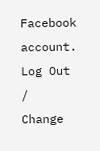Facebook account. Log Out /  Change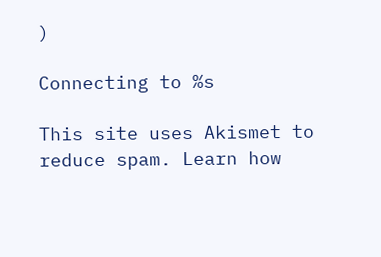)

Connecting to %s

This site uses Akismet to reduce spam. Learn how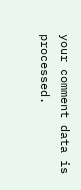your comment data is processed.